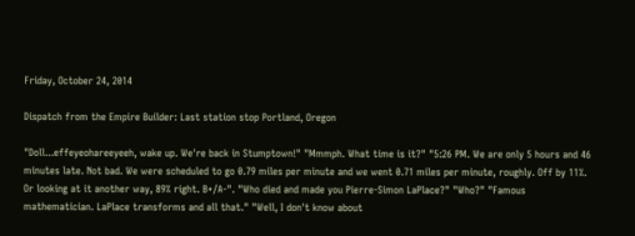Friday, October 24, 2014

Dispatch from the Empire Builder: Last station stop Portland, Oregon

"Doll...effeyeohareeyeeh, wake up. We're back in Stumptown!" "Mmmph. What time is it?" "5:26 PM. We are only 5 hours and 46 minutes late. Not bad. We were scheduled to go 0.79 miles per minute and we went 0.71 miles per minute, roughly. Off by 11%. Or looking at it another way, 89% right. B+/A-". "Who died and made you Pierre-Simon LaPlace?" "Who?" "Famous mathematician. LaPlace transforms and all that." "Well, I don't know about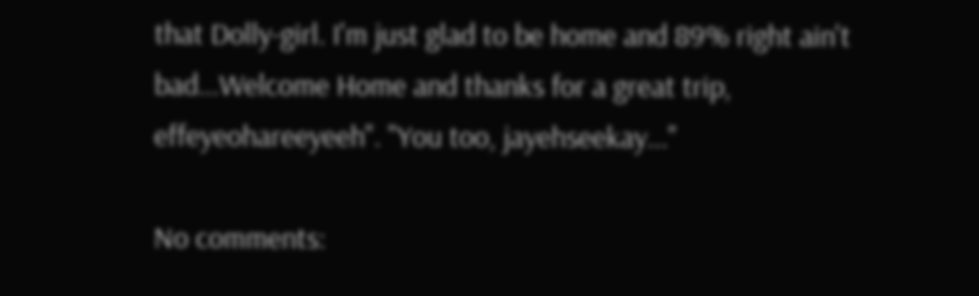that Dolly-girl. I'm just glad to be home and 89% right ain't bad...Welcome Home and thanks for a great trip,
effeyeohareeyeeh". "You too, jayehseekay..."

No comments: